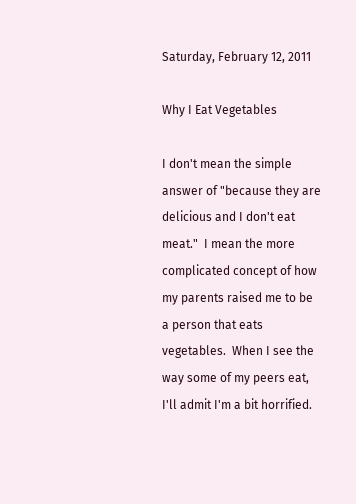Saturday, February 12, 2011

Why I Eat Vegetables

I don't mean the simple answer of "because they are delicious and I don't eat meat."  I mean the more complicated concept of how my parents raised me to be a person that eats vegetables.  When I see the way some of my peers eat, I'll admit I'm a bit horrified.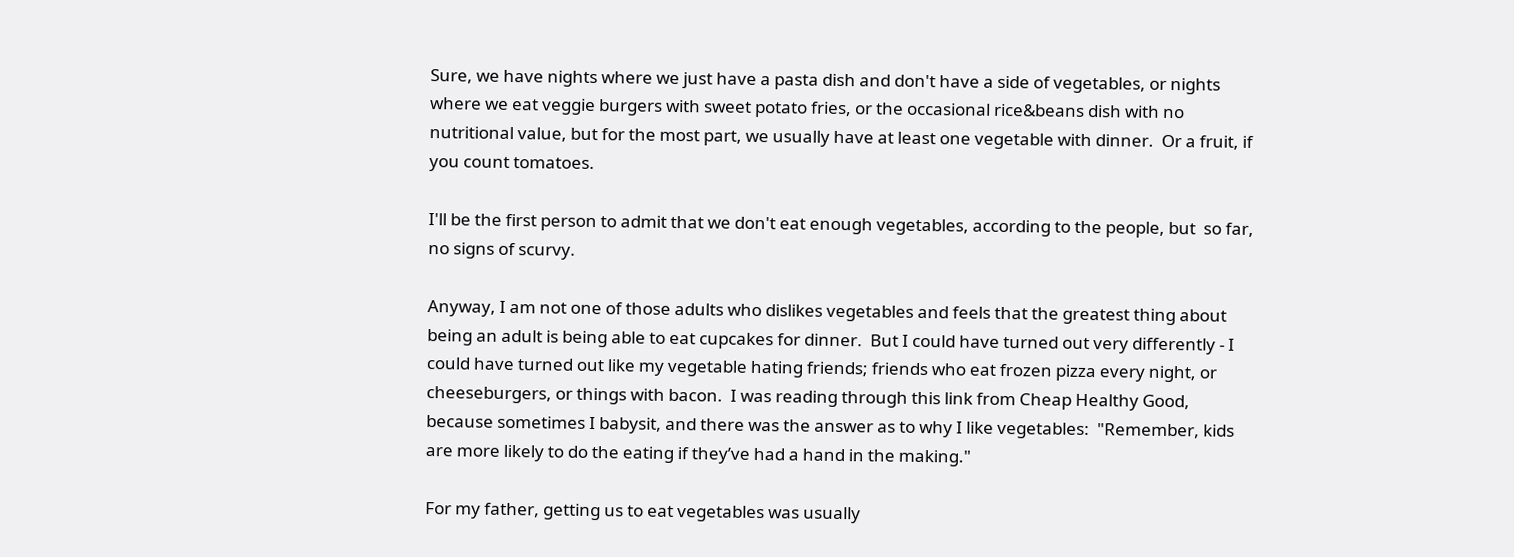Sure, we have nights where we just have a pasta dish and don't have a side of vegetables, or nights where we eat veggie burgers with sweet potato fries, or the occasional rice&beans dish with no nutritional value, but for the most part, we usually have at least one vegetable with dinner.  Or a fruit, if you count tomatoes.

I'll be the first person to admit that we don't eat enough vegetables, according to the people, but  so far, no signs of scurvy.

Anyway, I am not one of those adults who dislikes vegetables and feels that the greatest thing about being an adult is being able to eat cupcakes for dinner.  But I could have turned out very differently - I could have turned out like my vegetable hating friends; friends who eat frozen pizza every night, or cheeseburgers, or things with bacon.  I was reading through this link from Cheap Healthy Good, because sometimes I babysit, and there was the answer as to why I like vegetables:  "Remember, kids are more likely to do the eating if they’ve had a hand in the making."

For my father, getting us to eat vegetables was usually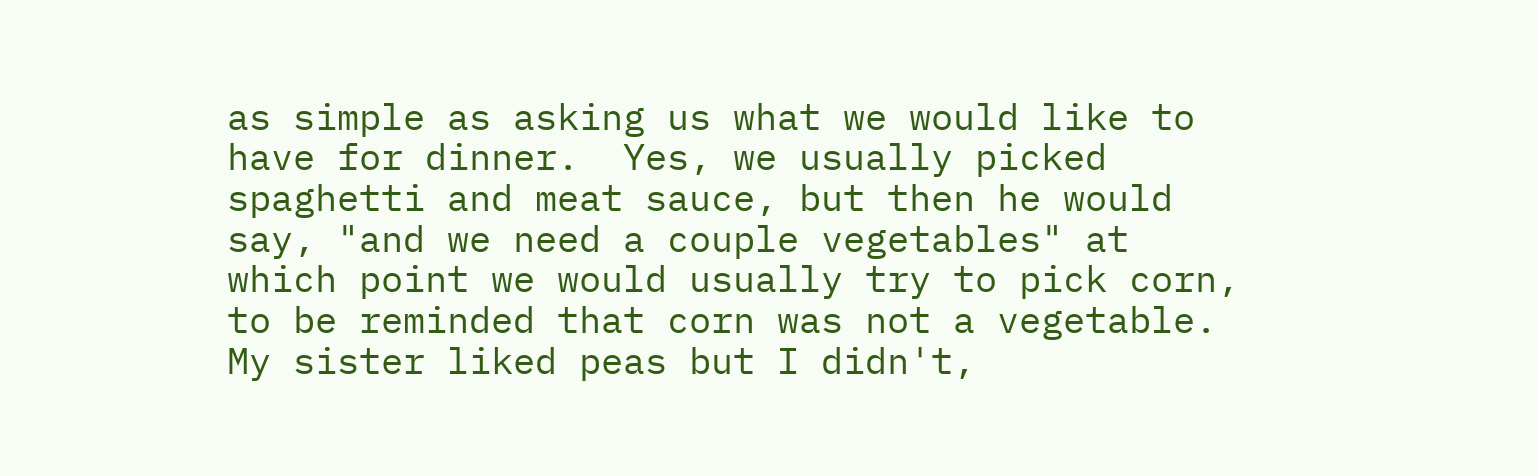as simple as asking us what we would like to have for dinner.  Yes, we usually picked spaghetti and meat sauce, but then he would say, "and we need a couple vegetables" at which point we would usually try to pick corn, to be reminded that corn was not a vegetable.  My sister liked peas but I didn't,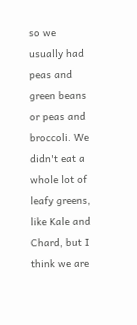so we usually had peas and green beans or peas and broccoli. We didn't eat a whole lot of leafy greens, like Kale and Chard, but I think we are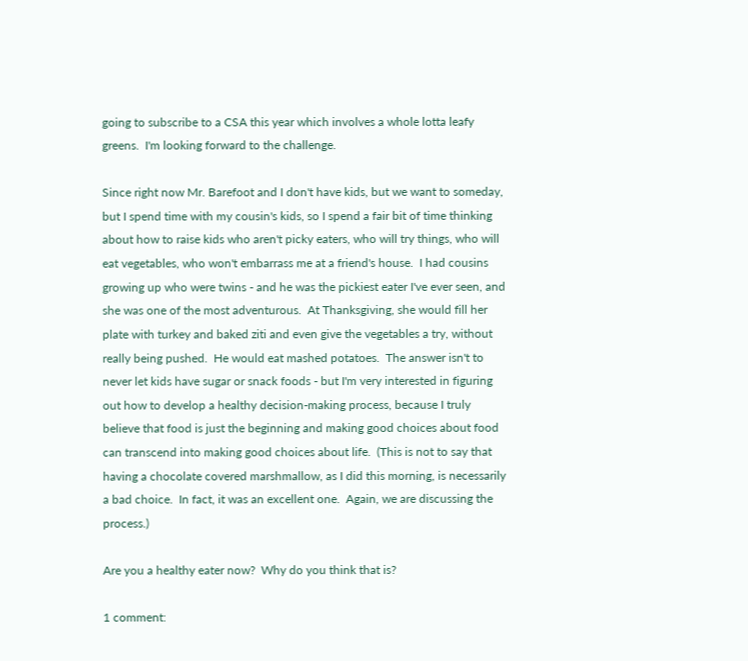going to subscribe to a CSA this year which involves a whole lotta leafy greens.  I'm looking forward to the challenge.

Since right now Mr. Barefoot and I don't have kids, but we want to someday, but I spend time with my cousin's kids, so I spend a fair bit of time thinking about how to raise kids who aren't picky eaters, who will try things, who will eat vegetables, who won't embarrass me at a friend's house.  I had cousins growing up who were twins - and he was the pickiest eater I've ever seen, and she was one of the most adventurous.  At Thanksgiving, she would fill her plate with turkey and baked ziti and even give the vegetables a try, without really being pushed.  He would eat mashed potatoes.  The answer isn't to never let kids have sugar or snack foods - but I'm very interested in figuring out how to develop a healthy decision-making process, because I truly believe that food is just the beginning and making good choices about food can transcend into making good choices about life.  (This is not to say that having a chocolate covered marshmallow, as I did this morning, is necessarily a bad choice.  In fact, it was an excellent one.  Again, we are discussing the process.)

Are you a healthy eater now?  Why do you think that is?

1 comment: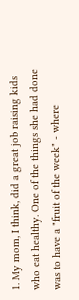1. My mom, I think, did a great job raising kids who eat healthy. One of the things she had done was to have a "fruit of the week" - where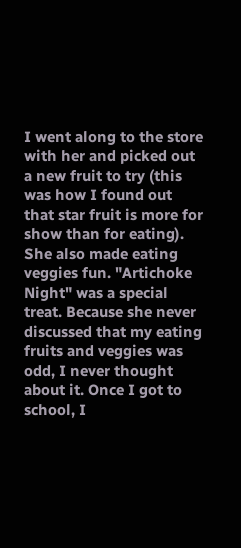I went along to the store with her and picked out a new fruit to try (this was how I found out that star fruit is more for show than for eating). She also made eating veggies fun. "Artichoke Night" was a special treat. Because she never discussed that my eating fruits and veggies was odd, I never thought about it. Once I got to school, I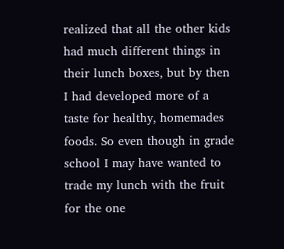realized that all the other kids had much different things in their lunch boxes, but by then I had developed more of a taste for healthy, homemades foods. So even though in grade school I may have wanted to trade my lunch with the fruit for the one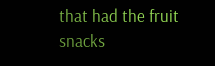that had the fruit snacks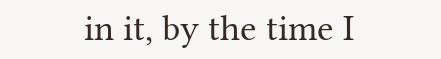in it, by the time I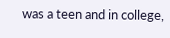was a teen and in college,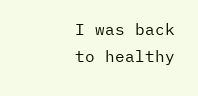I was back to healthy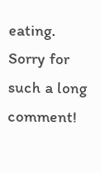eating. Sorry for such a long comment!